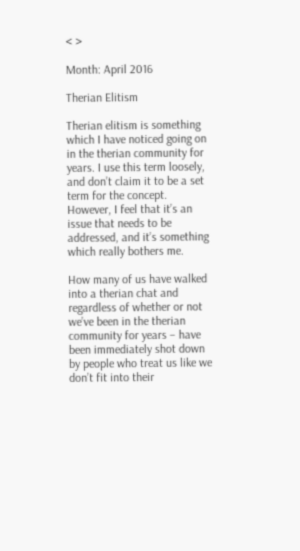< >

Month: April 2016

Therian Elitism

Therian elitism is something which I have noticed going on in the therian community for years. I use this term loosely, and don’t claim it to be a set term for the concept. However, I feel that it’s an issue that needs to be addressed, and it’s something which really bothers me.

How many of us have walked into a therian chat and regardless of whether or not we’ve been in the therian community for years – have been immediately shot down by people who treat us like we don’t fit into their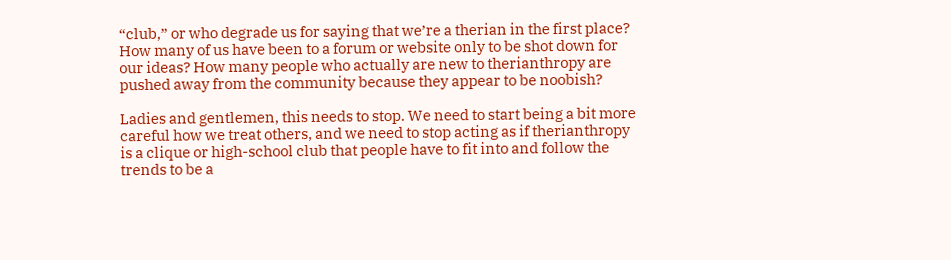“club,” or who degrade us for saying that we’re a therian in the first place? How many of us have been to a forum or website only to be shot down for our ideas? How many people who actually are new to therianthropy are pushed away from the community because they appear to be noobish?

Ladies and gentlemen, this needs to stop. We need to start being a bit more careful how we treat others, and we need to stop acting as if therianthropy is a clique or high-school club that people have to fit into and follow the trends to be a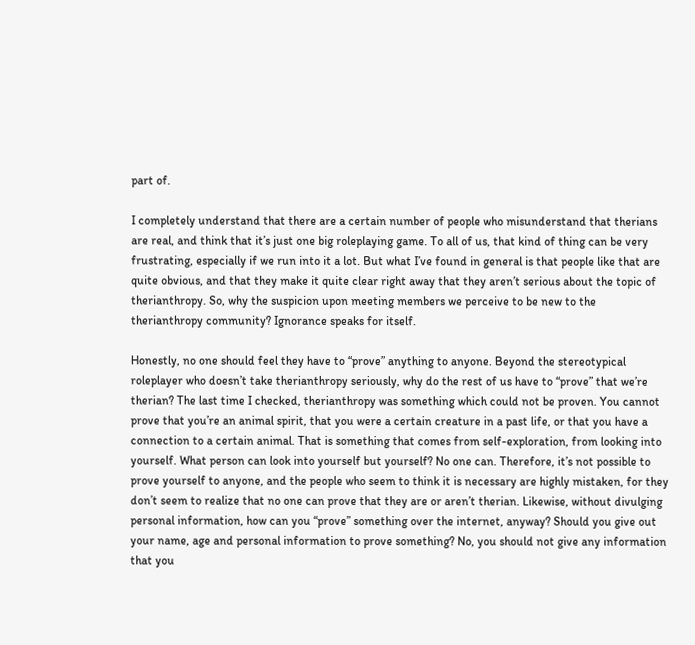part of.

I completely understand that there are a certain number of people who misunderstand that therians are real, and think that it’s just one big roleplaying game. To all of us, that kind of thing can be very frustrating, especially if we run into it a lot. But what I’ve found in general is that people like that are quite obvious, and that they make it quite clear right away that they aren’t serious about the topic of therianthropy. So, why the suspicion upon meeting members we perceive to be new to the therianthropy community? Ignorance speaks for itself.

Honestly, no one should feel they have to “prove” anything to anyone. Beyond the stereotypical roleplayer who doesn’t take therianthropy seriously, why do the rest of us have to “prove” that we’re therian? The last time I checked, therianthropy was something which could not be proven. You cannot prove that you’re an animal spirit, that you were a certain creature in a past life, or that you have a connection to a certain animal. That is something that comes from self-exploration, from looking into yourself. What person can look into yourself but yourself? No one can. Therefore, it’s not possible to prove yourself to anyone, and the people who seem to think it is necessary are highly mistaken, for they don’t seem to realize that no one can prove that they are or aren’t therian. Likewise, without divulging personal information, how can you “prove” something over the internet, anyway? Should you give out your name, age and personal information to prove something? No, you should not give any information that you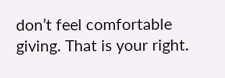don’t feel comfortable giving. That is your right.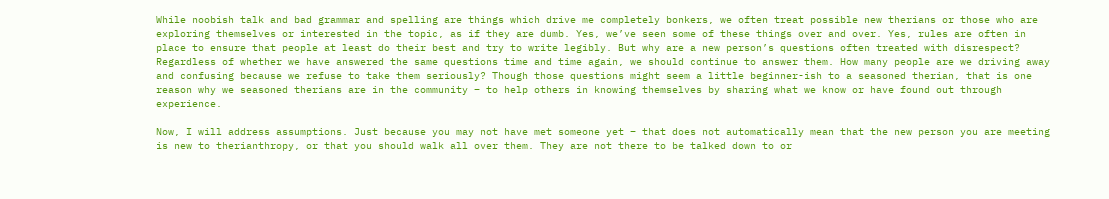While noobish talk and bad grammar and spelling are things which drive me completely bonkers, we often treat possible new therians or those who are exploring themselves or interested in the topic, as if they are dumb. Yes, we’ve seen some of these things over and over. Yes, rules are often in place to ensure that people at least do their best and try to write legibly. But why are a new person’s questions often treated with disrespect? Regardless of whether we have answered the same questions time and time again, we should continue to answer them. How many people are we driving away and confusing because we refuse to take them seriously? Though those questions might seem a little beginner-ish to a seasoned therian, that is one reason why we seasoned therians are in the community – to help others in knowing themselves by sharing what we know or have found out through experience.

Now, I will address assumptions. Just because you may not have met someone yet – that does not automatically mean that the new person you are meeting is new to therianthropy, or that you should walk all over them. They are not there to be talked down to or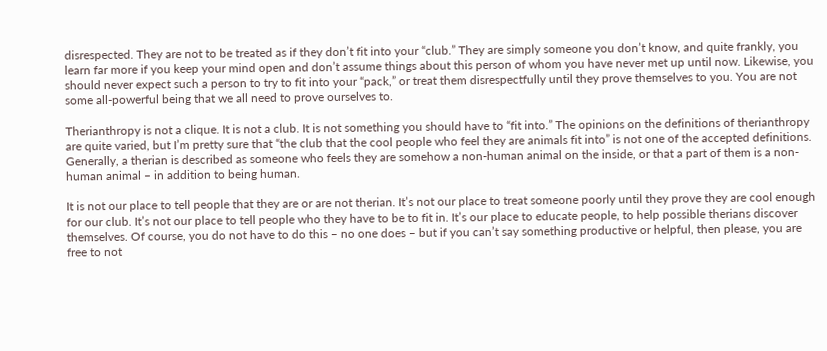disrespected. They are not to be treated as if they don’t fit into your “club.” They are simply someone you don’t know, and quite frankly, you learn far more if you keep your mind open and don’t assume things about this person of whom you have never met up until now. Likewise, you should never expect such a person to try to fit into your “pack,” or treat them disrespectfully until they prove themselves to you. You are not some all-powerful being that we all need to prove ourselves to.

Therianthropy is not a clique. It is not a club. It is not something you should have to “fit into.” The opinions on the definitions of therianthropy are quite varied, but I’m pretty sure that “the club that the cool people who feel they are animals fit into” is not one of the accepted definitions. Generally, a therian is described as someone who feels they are somehow a non-human animal on the inside, or that a part of them is a non-human animal – in addition to being human.

It is not our place to tell people that they are or are not therian. It’s not our place to treat someone poorly until they prove they are cool enough for our club. It’s not our place to tell people who they have to be to fit in. It’s our place to educate people, to help possible therians discover themselves. Of course, you do not have to do this – no one does – but if you can’t say something productive or helpful, then please, you are free to not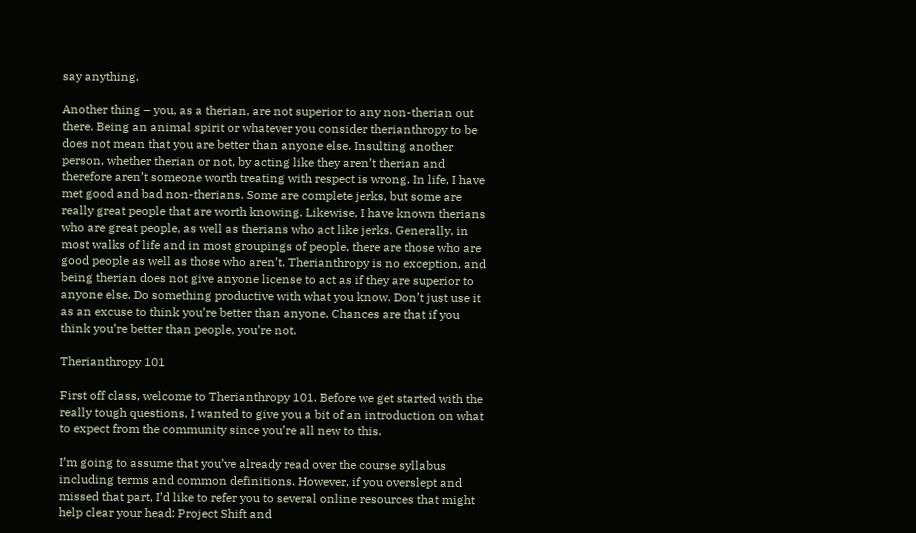say anything.

Another thing – you, as a therian, are not superior to any non-therian out there. Being an animal spirit or whatever you consider therianthropy to be does not mean that you are better than anyone else. Insulting another person, whether therian or not, by acting like they aren’t therian and therefore aren’t someone worth treating with respect is wrong. In life, I have met good and bad non-therians. Some are complete jerks, but some are really great people that are worth knowing. Likewise, I have known therians who are great people, as well as therians who act like jerks. Generally, in most walks of life and in most groupings of people, there are those who are good people as well as those who aren’t. Therianthropy is no exception, and being therian does not give anyone license to act as if they are superior to anyone else. Do something productive with what you know. Don’t just use it as an excuse to think you’re better than anyone. Chances are that if you think you’re better than people, you’re not.

Therianthropy 101

First off class, welcome to Therianthropy 101. Before we get started with the really tough questions, I wanted to give you a bit of an introduction on what to expect from the community since you’re all new to this.

I’m going to assume that you’ve already read over the course syllabus including terms and common definitions. However, if you overslept and missed that part, I’d like to refer you to several online resources that might help clear your head: Project Shift and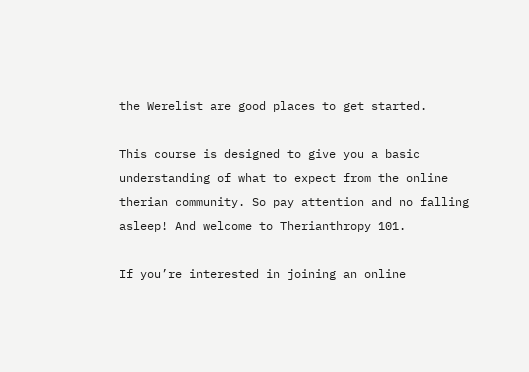the Werelist are good places to get started.

This course is designed to give you a basic understanding of what to expect from the online therian community. So pay attention and no falling asleep! And welcome to Therianthropy 101.

If you’re interested in joining an online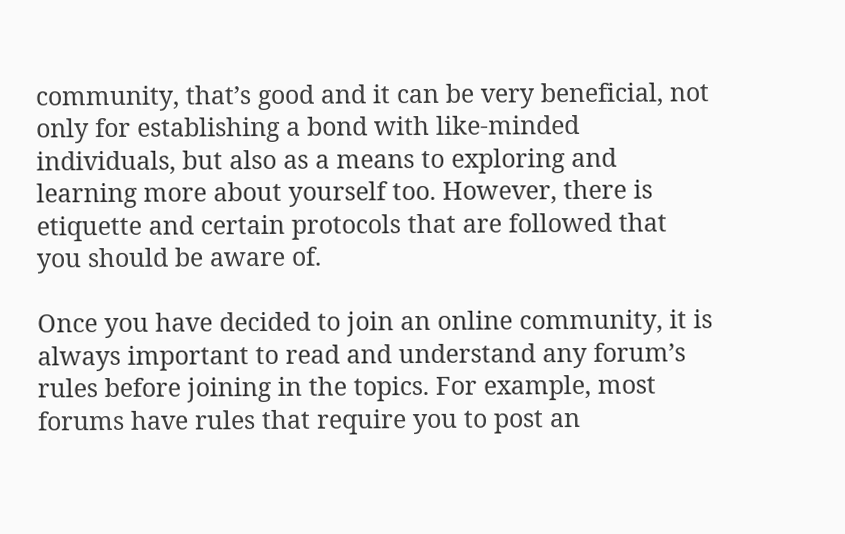community, that’s good and it can be very beneficial, not only for establishing a bond with like-minded individuals, but also as a means to exploring and learning more about yourself too. However, there is etiquette and certain protocols that are followed that you should be aware of.

Once you have decided to join an online community, it is always important to read and understand any forum’s rules before joining in the topics. For example, most forums have rules that require you to post an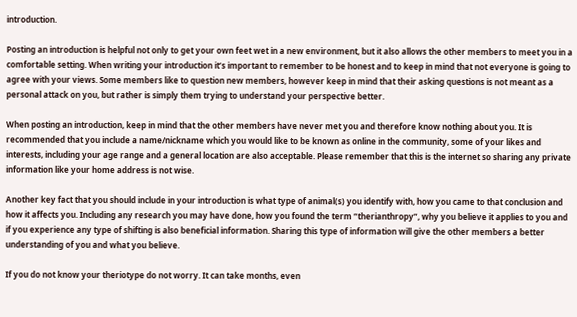introduction.

Posting an introduction is helpful not only to get your own feet wet in a new environment, but it also allows the other members to meet you in a comfortable setting. When writing your introduction it’s important to remember to be honest and to keep in mind that not everyone is going to agree with your views. Some members like to question new members, however keep in mind that their asking questions is not meant as a personal attack on you, but rather is simply them trying to understand your perspective better.

When posting an introduction, keep in mind that the other members have never met you and therefore know nothing about you. It is recommended that you include a name/nickname which you would like to be known as online in the community, some of your likes and interests, including your age range and a general location are also acceptable. Please remember that this is the internet so sharing any private information like your home address is not wise.

Another key fact that you should include in your introduction is what type of animal(s) you identify with, how you came to that conclusion and how it affects you. Including any research you may have done, how you found the term “therianthropy”, why you believe it applies to you and if you experience any type of shifting is also beneficial information. Sharing this type of information will give the other members a better understanding of you and what you believe.

If you do not know your theriotype do not worry. It can take months, even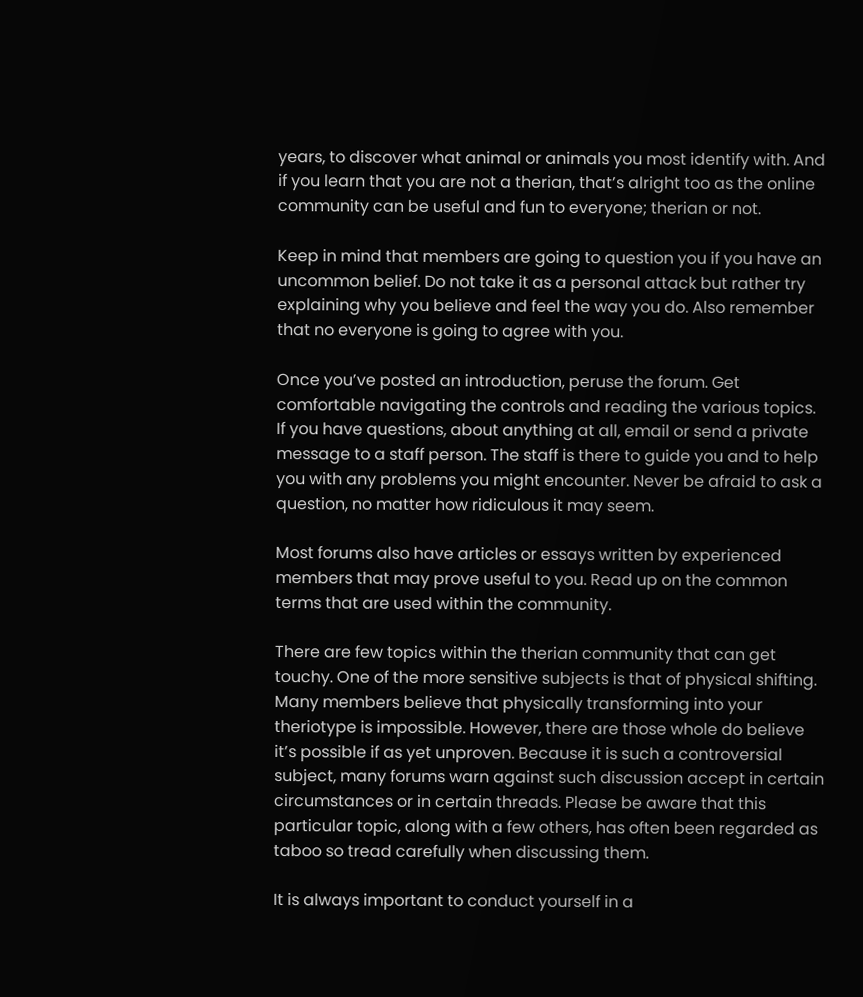years, to discover what animal or animals you most identify with. And if you learn that you are not a therian, that’s alright too as the online community can be useful and fun to everyone; therian or not.

Keep in mind that members are going to question you if you have an uncommon belief. Do not take it as a personal attack but rather try explaining why you believe and feel the way you do. Also remember that no everyone is going to agree with you.

Once you’ve posted an introduction, peruse the forum. Get comfortable navigating the controls and reading the various topics. If you have questions, about anything at all, email or send a private message to a staff person. The staff is there to guide you and to help you with any problems you might encounter. Never be afraid to ask a question, no matter how ridiculous it may seem.

Most forums also have articles or essays written by experienced members that may prove useful to you. Read up on the common terms that are used within the community.

There are few topics within the therian community that can get touchy. One of the more sensitive subjects is that of physical shifting. Many members believe that physically transforming into your theriotype is impossible. However, there are those whole do believe it’s possible if as yet unproven. Because it is such a controversial subject, many forums warn against such discussion accept in certain circumstances or in certain threads. Please be aware that this particular topic, along with a few others, has often been regarded as taboo so tread carefully when discussing them.

It is always important to conduct yourself in a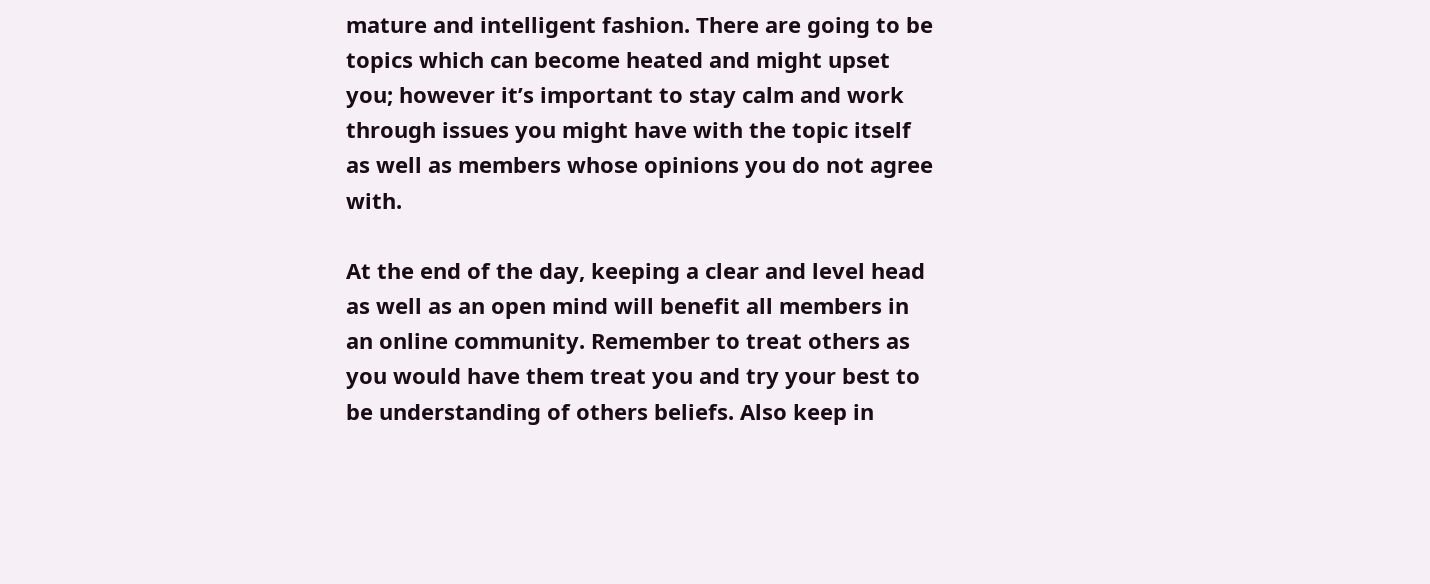mature and intelligent fashion. There are going to be topics which can become heated and might upset you; however it’s important to stay calm and work through issues you might have with the topic itself as well as members whose opinions you do not agree with.

At the end of the day, keeping a clear and level head as well as an open mind will benefit all members in an online community. Remember to treat others as you would have them treat you and try your best to be understanding of others beliefs. Also keep in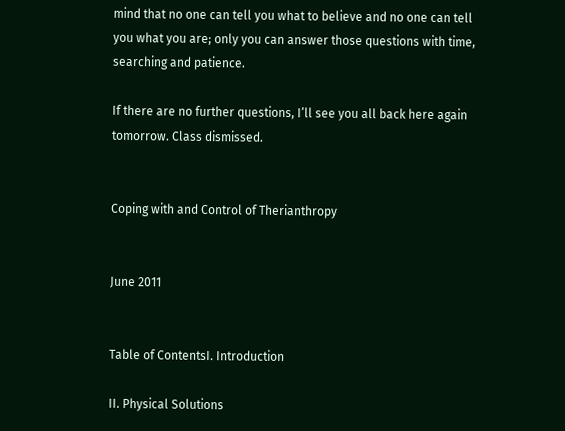mind that no one can tell you what to believe and no one can tell you what you are; only you can answer those questions with time, searching and patience.

If there are no further questions, I’ll see you all back here again tomorrow. Class dismissed.


Coping with and Control of Therianthropy


June 2011


Table of ContentsI. Introduction

II. Physical Solutions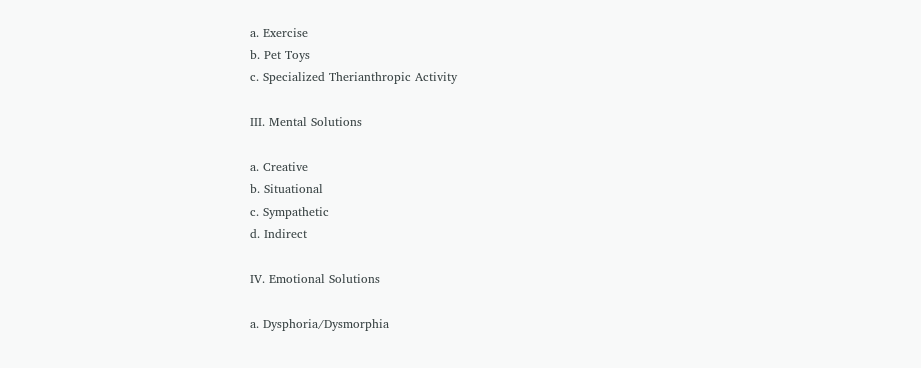a. Exercise
b. Pet Toys
c. Specialized Therianthropic Activity

III. Mental Solutions

a. Creative
b. Situational
c. Sympathetic
d. Indirect

IV. Emotional Solutions

a. Dysphoria/Dysmorphia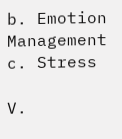b. Emotion Management
c. Stress

V.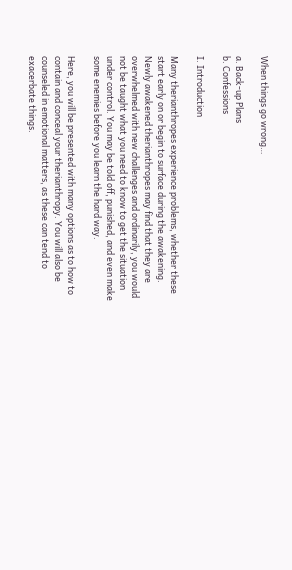When things go wrong…

a. Back-up Plans
b. Confessions

I. Introduction

Many therianthropes experience problems, whether these start early on or begin to surface during the awakening. Newly awakened therianthropes may find that they are overwhelmed with new challenges and ordinarily, you would not be taught what you need to know to get the situation under control. You may be told off, punished, and even make some enemies before you learn the hard way.

Here, you will be presented with many options as to how to contain and conceal your therianthropy. You will also be counseled in emotional matters, as these can tend to exacerbate things.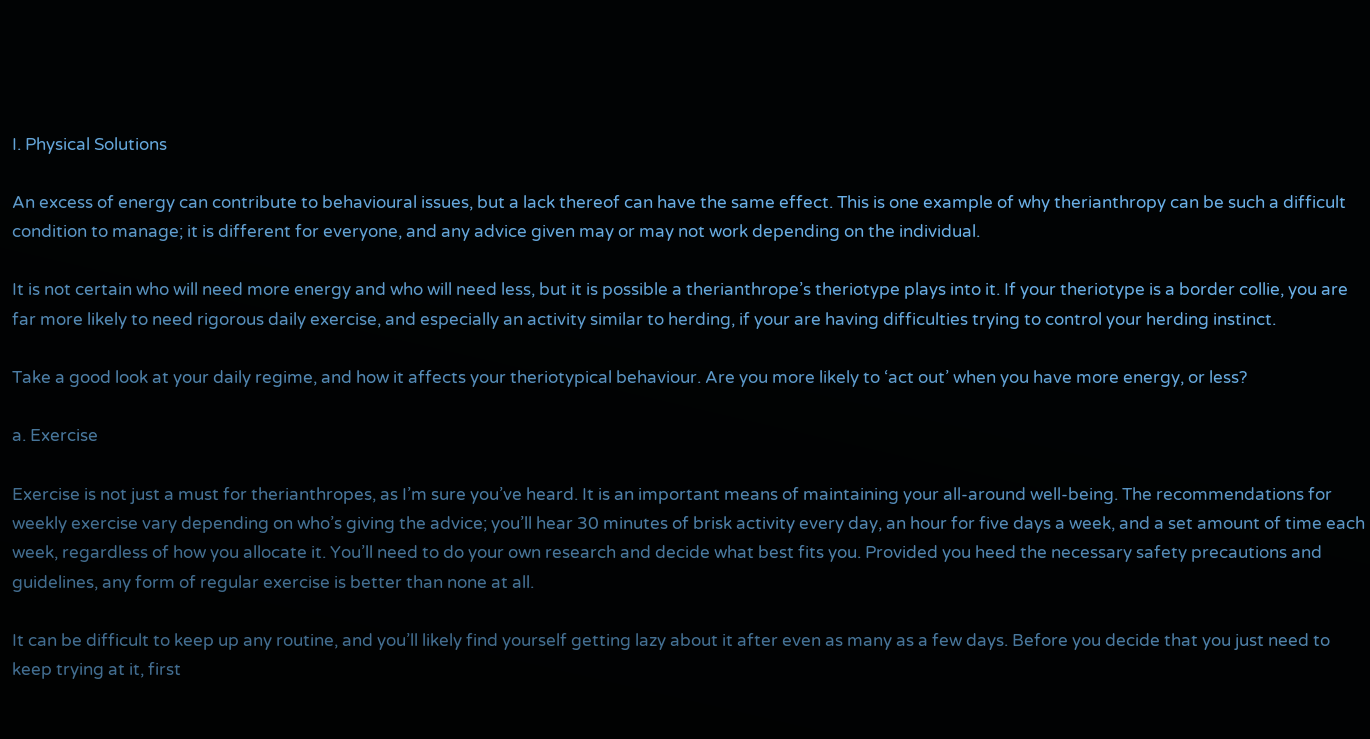I. Physical Solutions

An excess of energy can contribute to behavioural issues, but a lack thereof can have the same effect. This is one example of why therianthropy can be such a difficult condition to manage; it is different for everyone, and any advice given may or may not work depending on the individual.

It is not certain who will need more energy and who will need less, but it is possible a therianthrope’s theriotype plays into it. If your theriotype is a border collie, you are far more likely to need rigorous daily exercise, and especially an activity similar to herding, if your are having difficulties trying to control your herding instinct.

Take a good look at your daily regime, and how it affects your theriotypical behaviour. Are you more likely to ‘act out’ when you have more energy, or less?

a. Exercise

Exercise is not just a must for therianthropes, as I’m sure you’ve heard. It is an important means of maintaining your all-around well-being. The recommendations for weekly exercise vary depending on who’s giving the advice; you’ll hear 30 minutes of brisk activity every day, an hour for five days a week, and a set amount of time each week, regardless of how you allocate it. You’ll need to do your own research and decide what best fits you. Provided you heed the necessary safety precautions and guidelines, any form of regular exercise is better than none at all.

It can be difficult to keep up any routine, and you’ll likely find yourself getting lazy about it after even as many as a few days. Before you decide that you just need to keep trying at it, first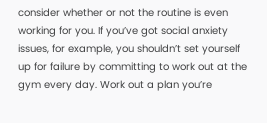consider whether or not the routine is even working for you. If you’ve got social anxiety issues, for example, you shouldn’t set yourself up for failure by committing to work out at the gym every day. Work out a plan you’re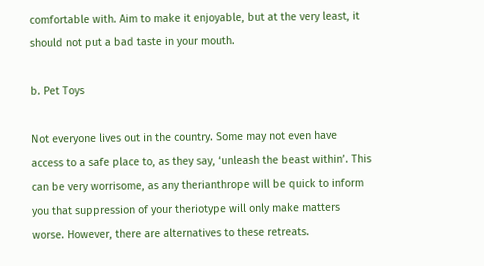comfortable with. Aim to make it enjoyable, but at the very least, it should not put a bad taste in your mouth.

b. Pet Toys

Not everyone lives out in the country. Some may not even have access to a safe place to, as they say, ‘unleash the beast within’. This can be very worrisome, as any therianthrope will be quick to inform you that suppression of your theriotype will only make matters worse. However, there are alternatives to these retreats.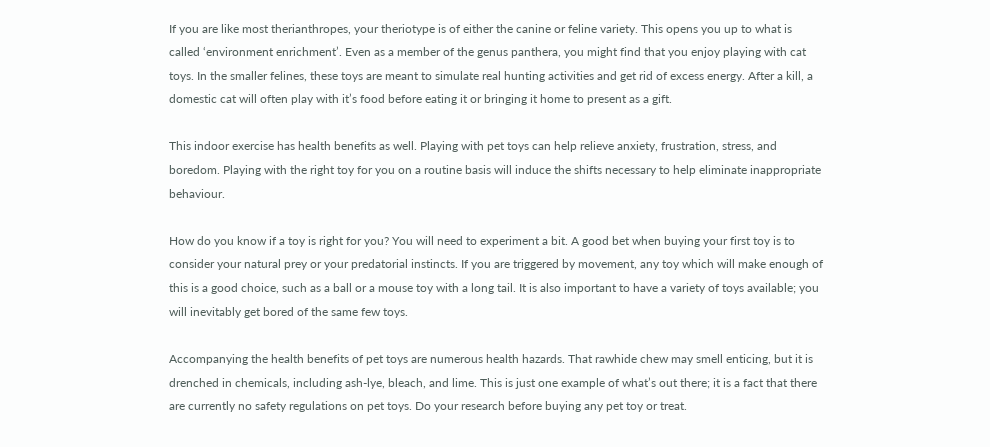If you are like most therianthropes, your theriotype is of either the canine or feline variety. This opens you up to what is called ‘environment enrichment’. Even as a member of the genus panthera, you might find that you enjoy playing with cat toys. In the smaller felines, these toys are meant to simulate real hunting activities and get rid of excess energy. After a kill, a domestic cat will often play with it’s food before eating it or bringing it home to present as a gift.

This indoor exercise has health benefits as well. Playing with pet toys can help relieve anxiety, frustration, stress, and boredom. Playing with the right toy for you on a routine basis will induce the shifts necessary to help eliminate inappropriate behaviour.

How do you know if a toy is right for you? You will need to experiment a bit. A good bet when buying your first toy is to consider your natural prey or your predatorial instincts. If you are triggered by movement, any toy which will make enough of this is a good choice, such as a ball or a mouse toy with a long tail. It is also important to have a variety of toys available; you will inevitably get bored of the same few toys.

Accompanying the health benefits of pet toys are numerous health hazards. That rawhide chew may smell enticing, but it is drenched in chemicals, including ash-lye, bleach, and lime. This is just one example of what’s out there; it is a fact that there are currently no safety regulations on pet toys. Do your research before buying any pet toy or treat.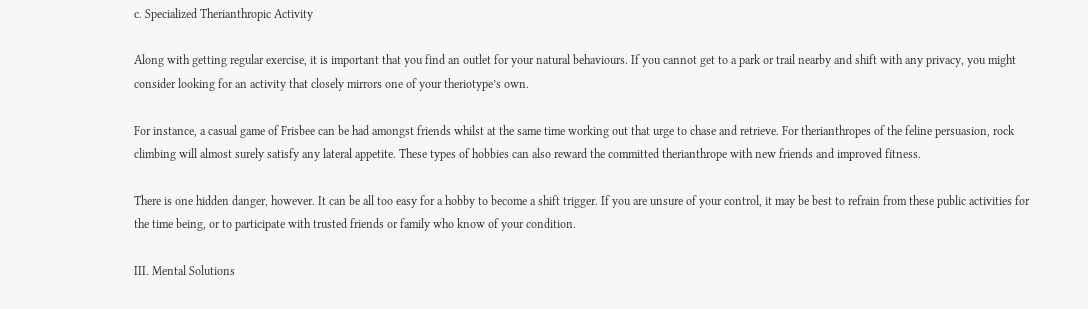c. Specialized Therianthropic Activity

Along with getting regular exercise, it is important that you find an outlet for your natural behaviours. If you cannot get to a park or trail nearby and shift with any privacy, you might consider looking for an activity that closely mirrors one of your theriotype’s own.

For instance, a casual game of Frisbee can be had amongst friends whilst at the same time working out that urge to chase and retrieve. For therianthropes of the feline persuasion, rock climbing will almost surely satisfy any lateral appetite. These types of hobbies can also reward the committed therianthrope with new friends and improved fitness.

There is one hidden danger, however. It can be all too easy for a hobby to become a shift trigger. If you are unsure of your control, it may be best to refrain from these public activities for the time being, or to participate with trusted friends or family who know of your condition.

III. Mental Solutions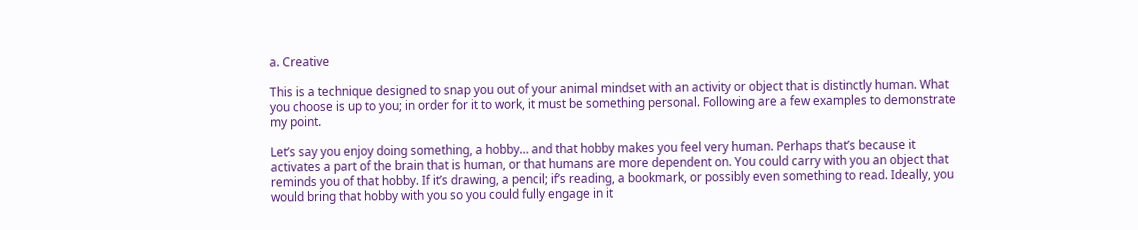a. Creative

This is a technique designed to snap you out of your animal mindset with an activity or object that is distinctly human. What you choose is up to you; in order for it to work, it must be something personal. Following are a few examples to demonstrate my point.

Let’s say you enjoy doing something, a hobby… and that hobby makes you feel very human. Perhaps that’s because it activates a part of the brain that is human, or that humans are more dependent on. You could carry with you an object that reminds you of that hobby. If it’s drawing, a pencil; if’s reading, a bookmark, or possibly even something to read. Ideally, you would bring that hobby with you so you could fully engage in it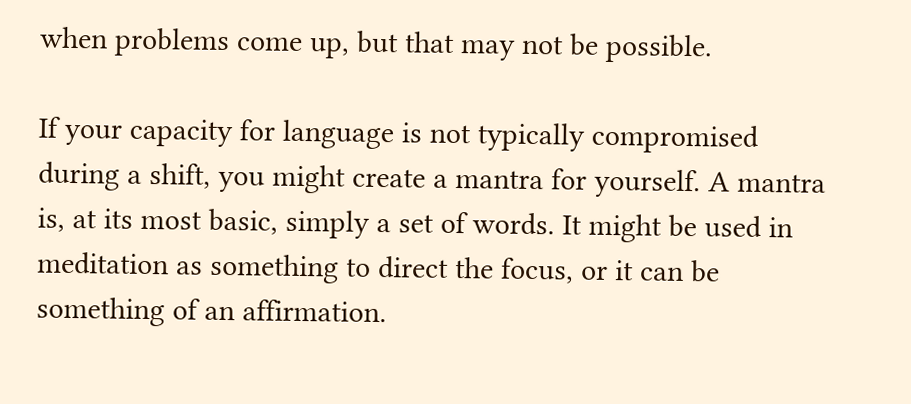when problems come up, but that may not be possible.

If your capacity for language is not typically compromised during a shift, you might create a mantra for yourself. A mantra is, at its most basic, simply a set of words. It might be used in meditation as something to direct the focus, or it can be something of an affirmation.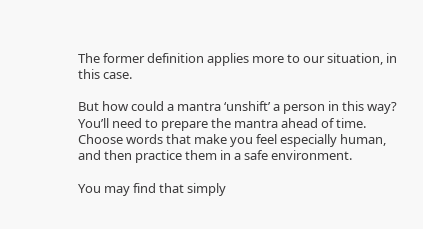The former definition applies more to our situation, in this case.

But how could a mantra ‘unshift’ a person in this way? You’ll need to prepare the mantra ahead of time. Choose words that make you feel especially human, and then practice them in a safe environment.

You may find that simply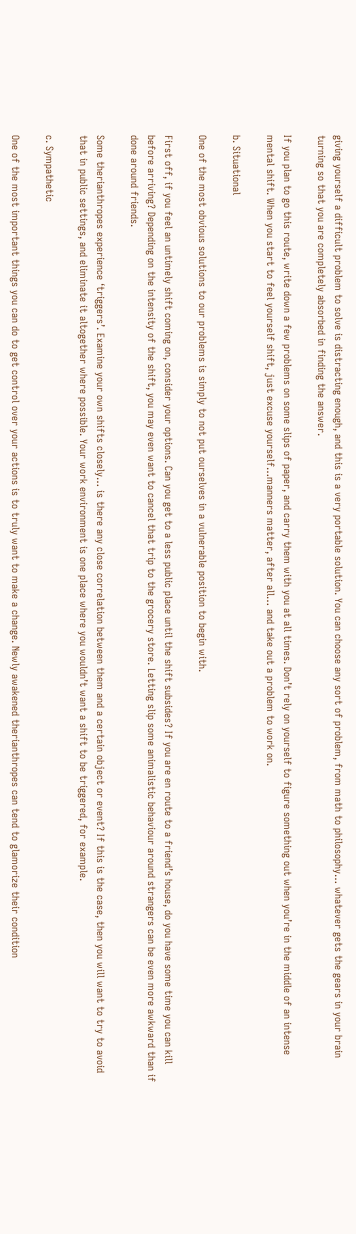giving yourself a difficult problem to solve is distracting enough, and this is a very portable solution. You can choose any sort of problem, from math to philosophy… whatever gets the gears in your brain turning so that you are completely absorbed in finding the answer.

If you plan to go this route, write down a few problems on some slips of paper, and carry them with you at all times. Don’t rely on yourself to figure something out when you’re in the middle of an intense mental shift. When you start to feel yourself shift, just excuse yourself…manners matter, after all… and take out a problem to work on.

b. Situational

One of the most obvious solutions to our problems is simply to not put ourselves in a vulnerable position to begin with.

First off, if you feel an untimely shift coming on, consider your options. Can you get to a less public place until the shift subsides? If you are en route to a friend’s house, do you have some time you can kill before arriving? Depending on the intensity of the shift, you may even want to cancel that trip to the grocery store. Letting slip some animalistic behaviour around strangers can be even more awkward than if done around friends.

Some therianthropes experience ‘triggers’. Examine your own shifts closely… is there any close correlation between them and a certain object or event? If this is the case, then you will want to try to avoid that in public settings, and eliminate it altogether where possible. Your work environment is one place where you wouldn’t want a shift to be triggered, for example.

c. Sympathetic

One of the most important things you can do to get control over your actions is to truly want to make a change. Newly awakened therianthropes can tend to glamorize their condition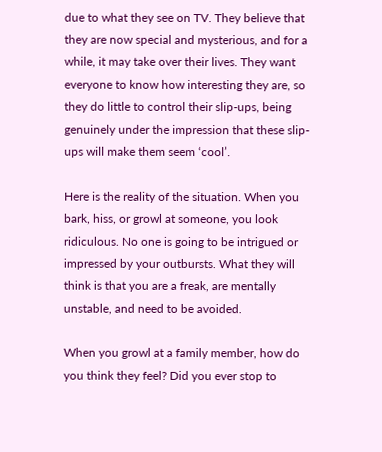due to what they see on TV. They believe that they are now special and mysterious, and for a while, it may take over their lives. They want everyone to know how interesting they are, so they do little to control their slip-ups, being genuinely under the impression that these slip-ups will make them seem ‘cool’.

Here is the reality of the situation. When you bark, hiss, or growl at someone, you look ridiculous. No one is going to be intrigued or impressed by your outbursts. What they will think is that you are a freak, are mentally unstable, and need to be avoided.

When you growl at a family member, how do you think they feel? Did you ever stop to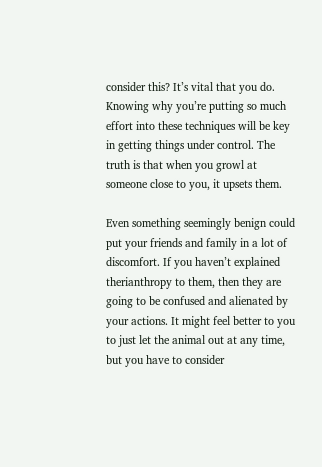consider this? It’s vital that you do. Knowing why you’re putting so much effort into these techniques will be key in getting things under control. The truth is that when you growl at someone close to you, it upsets them.

Even something seemingly benign could put your friends and family in a lot of discomfort. If you haven’t explained therianthropy to them, then they are going to be confused and alienated by your actions. It might feel better to you to just let the animal out at any time, but you have to consider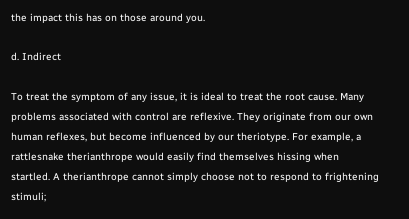the impact this has on those around you.

d. Indirect

To treat the symptom of any issue, it is ideal to treat the root cause. Many problems associated with control are reflexive. They originate from our own human reflexes, but become influenced by our theriotype. For example, a rattlesnake therianthrope would easily find themselves hissing when startled. A therianthrope cannot simply choose not to respond to frightening stimuli;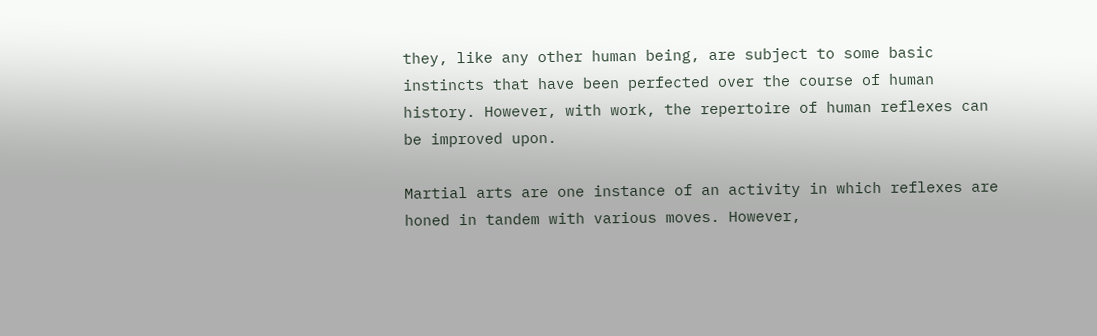they, like any other human being, are subject to some basic instincts that have been perfected over the course of human history. However, with work, the repertoire of human reflexes can be improved upon.

Martial arts are one instance of an activity in which reflexes are honed in tandem with various moves. However,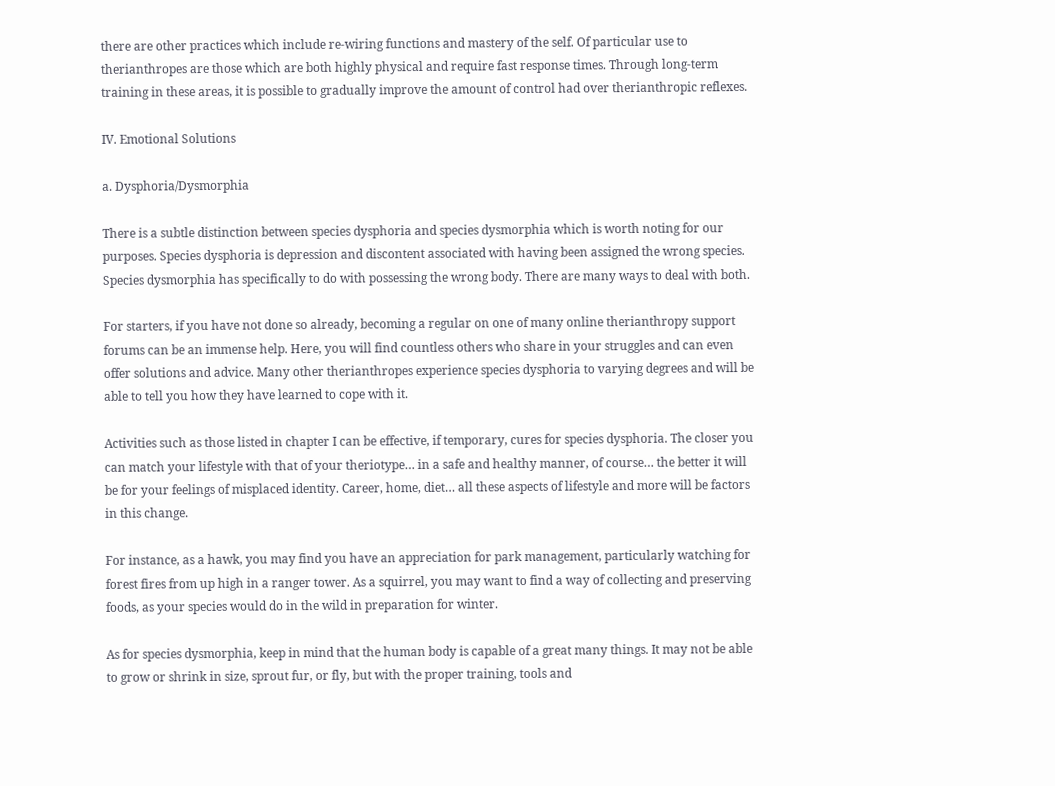there are other practices which include re-wiring functions and mastery of the self. Of particular use to therianthropes are those which are both highly physical and require fast response times. Through long-term training in these areas, it is possible to gradually improve the amount of control had over therianthropic reflexes.

IV. Emotional Solutions

a. Dysphoria/Dysmorphia

There is a subtle distinction between species dysphoria and species dysmorphia which is worth noting for our purposes. Species dysphoria is depression and discontent associated with having been assigned the wrong species. Species dysmorphia has specifically to do with possessing the wrong body. There are many ways to deal with both.

For starters, if you have not done so already, becoming a regular on one of many online therianthropy support forums can be an immense help. Here, you will find countless others who share in your struggles and can even offer solutions and advice. Many other therianthropes experience species dysphoria to varying degrees and will be able to tell you how they have learned to cope with it.

Activities such as those listed in chapter I can be effective, if temporary, cures for species dysphoria. The closer you can match your lifestyle with that of your theriotype… in a safe and healthy manner, of course… the better it will be for your feelings of misplaced identity. Career, home, diet… all these aspects of lifestyle and more will be factors in this change.

For instance, as a hawk, you may find you have an appreciation for park management, particularly watching for forest fires from up high in a ranger tower. As a squirrel, you may want to find a way of collecting and preserving foods, as your species would do in the wild in preparation for winter.

As for species dysmorphia, keep in mind that the human body is capable of a great many things. It may not be able to grow or shrink in size, sprout fur, or fly, but with the proper training, tools and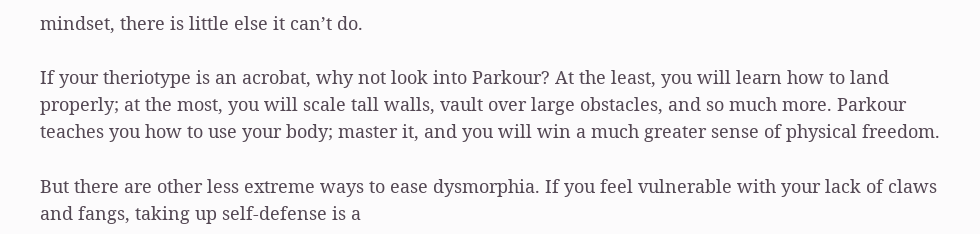mindset, there is little else it can’t do.

If your theriotype is an acrobat, why not look into Parkour? At the least, you will learn how to land properly; at the most, you will scale tall walls, vault over large obstacles, and so much more. Parkour teaches you how to use your body; master it, and you will win a much greater sense of physical freedom.

But there are other less extreme ways to ease dysmorphia. If you feel vulnerable with your lack of claws and fangs, taking up self-defense is a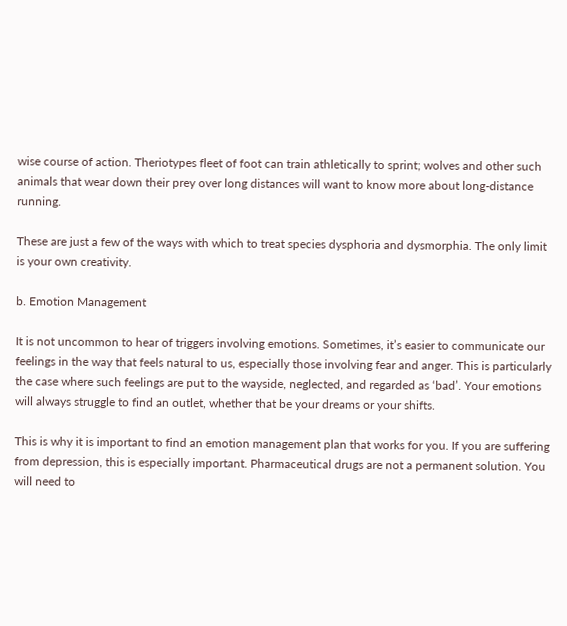wise course of action. Theriotypes fleet of foot can train athletically to sprint; wolves and other such animals that wear down their prey over long distances will want to know more about long-distance running.

These are just a few of the ways with which to treat species dysphoria and dysmorphia. The only limit is your own creativity.

b. Emotion Management

It is not uncommon to hear of triggers involving emotions. Sometimes, it’s easier to communicate our feelings in the way that feels natural to us, especially those involving fear and anger. This is particularly the case where such feelings are put to the wayside, neglected, and regarded as ‘bad’. Your emotions will always struggle to find an outlet, whether that be your dreams or your shifts.

This is why it is important to find an emotion management plan that works for you. If you are suffering from depression, this is especially important. Pharmaceutical drugs are not a permanent solution. You will need to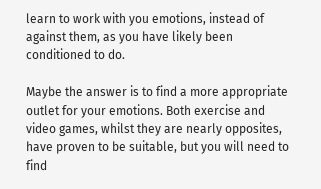learn to work with you emotions, instead of against them, as you have likely been conditioned to do.

Maybe the answer is to find a more appropriate outlet for your emotions. Both exercise and video games, whilst they are nearly opposites, have proven to be suitable, but you will need to find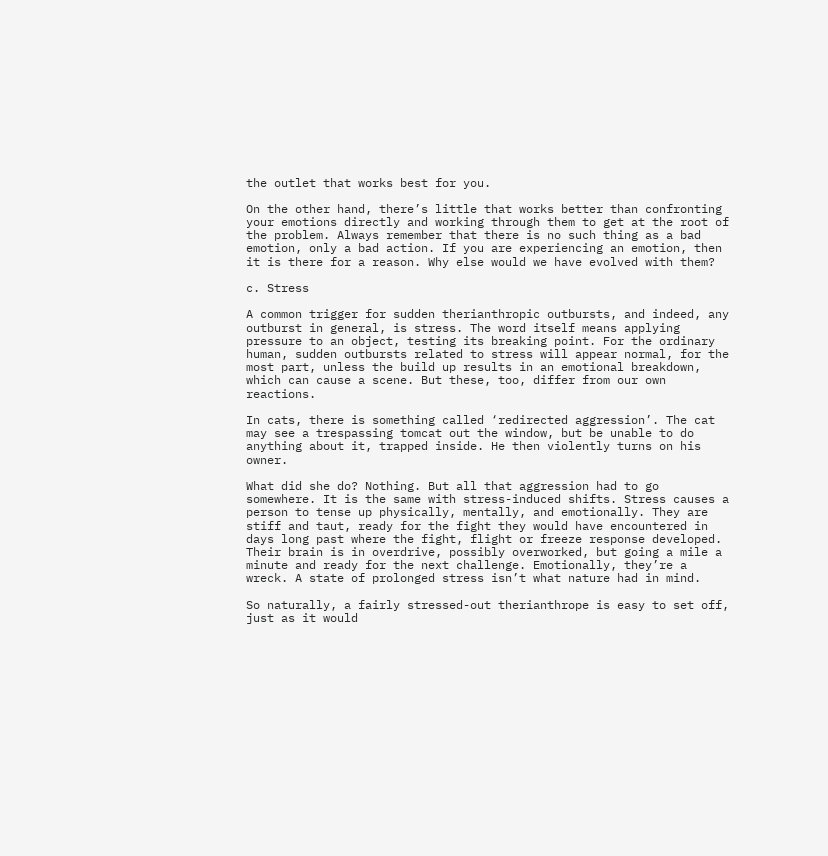the outlet that works best for you.

On the other hand, there’s little that works better than confronting your emotions directly and working through them to get at the root of the problem. Always remember that there is no such thing as a bad emotion, only a bad action. If you are experiencing an emotion, then it is there for a reason. Why else would we have evolved with them?

c. Stress

A common trigger for sudden therianthropic outbursts, and indeed, any outburst in general, is stress. The word itself means applying pressure to an object, testing its breaking point. For the ordinary human, sudden outbursts related to stress will appear normal, for the most part, unless the build up results in an emotional breakdown, which can cause a scene. But these, too, differ from our own reactions.

In cats, there is something called ‘redirected aggression’. The cat may see a trespassing tomcat out the window, but be unable to do anything about it, trapped inside. He then violently turns on his owner.

What did she do? Nothing. But all that aggression had to go somewhere. It is the same with stress-induced shifts. Stress causes a person to tense up physically, mentally, and emotionally. They are stiff and taut, ready for the fight they would have encountered in days long past where the fight, flight or freeze response developed. Their brain is in overdrive, possibly overworked, but going a mile a minute and ready for the next challenge. Emotionally, they’re a wreck. A state of prolonged stress isn’t what nature had in mind.

So naturally, a fairly stressed-out therianthrope is easy to set off, just as it would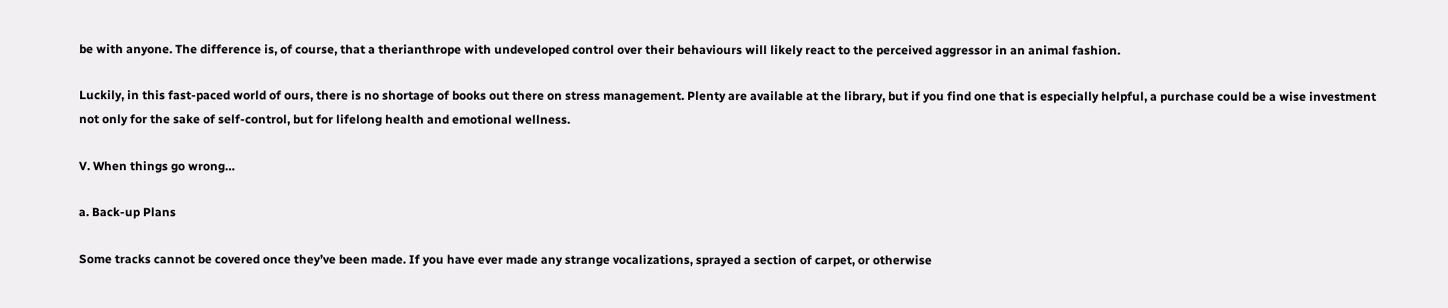be with anyone. The difference is, of course, that a therianthrope with undeveloped control over their behaviours will likely react to the perceived aggressor in an animal fashion.

Luckily, in this fast-paced world of ours, there is no shortage of books out there on stress management. Plenty are available at the library, but if you find one that is especially helpful, a purchase could be a wise investment not only for the sake of self-control, but for lifelong health and emotional wellness.

V. When things go wrong…

a. Back-up Plans

Some tracks cannot be covered once they’ve been made. If you have ever made any strange vocalizations, sprayed a section of carpet, or otherwise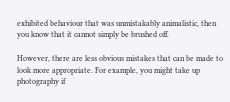exhibited behaviour that was unmistakably animalistic, then you know that it cannot simply be brushed off.

However, there are less obvious mistakes that can be made to look more appropriate. For example, you might take up photography if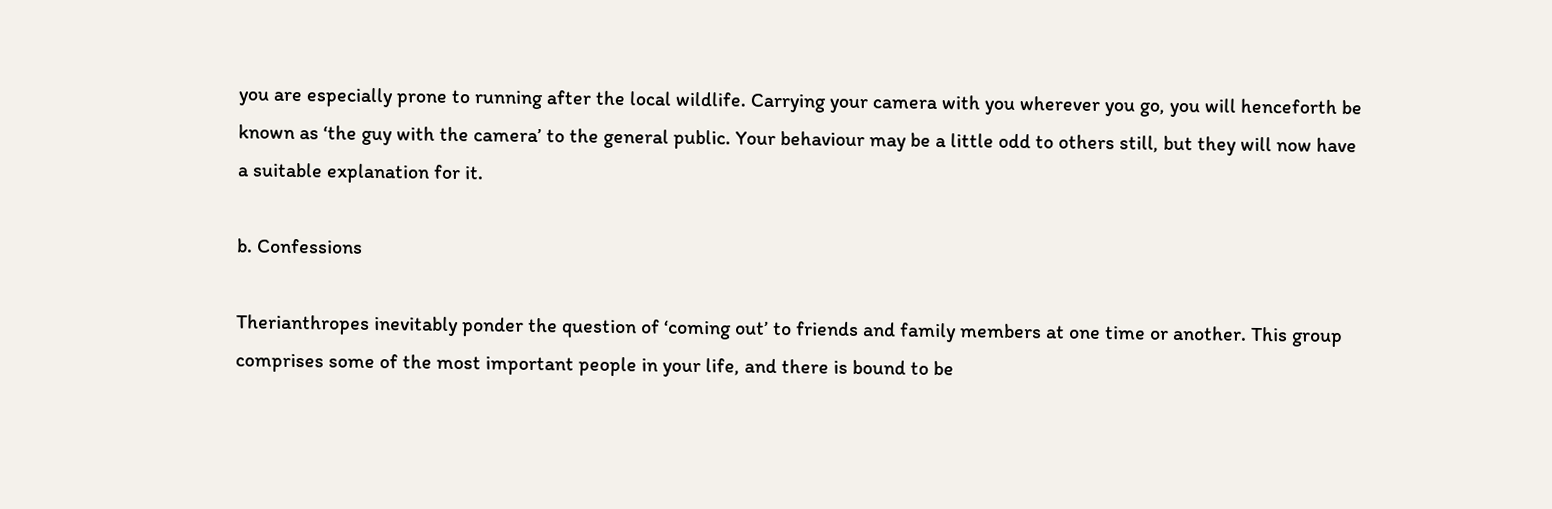you are especially prone to running after the local wildlife. Carrying your camera with you wherever you go, you will henceforth be known as ‘the guy with the camera’ to the general public. Your behaviour may be a little odd to others still, but they will now have a suitable explanation for it.

b. Confessions

Therianthropes inevitably ponder the question of ‘coming out’ to friends and family members at one time or another. This group comprises some of the most important people in your life, and there is bound to be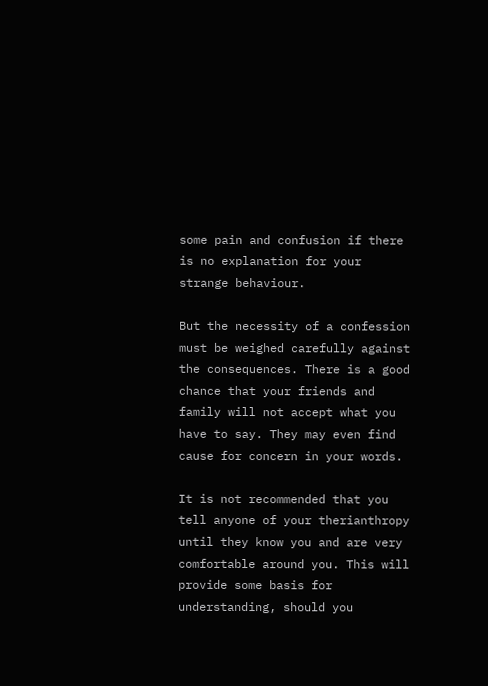some pain and confusion if there is no explanation for your strange behaviour.

But the necessity of a confession must be weighed carefully against the consequences. There is a good chance that your friends and family will not accept what you have to say. They may even find cause for concern in your words.

It is not recommended that you tell anyone of your therianthropy until they know you and are very comfortable around you. This will provide some basis for understanding, should you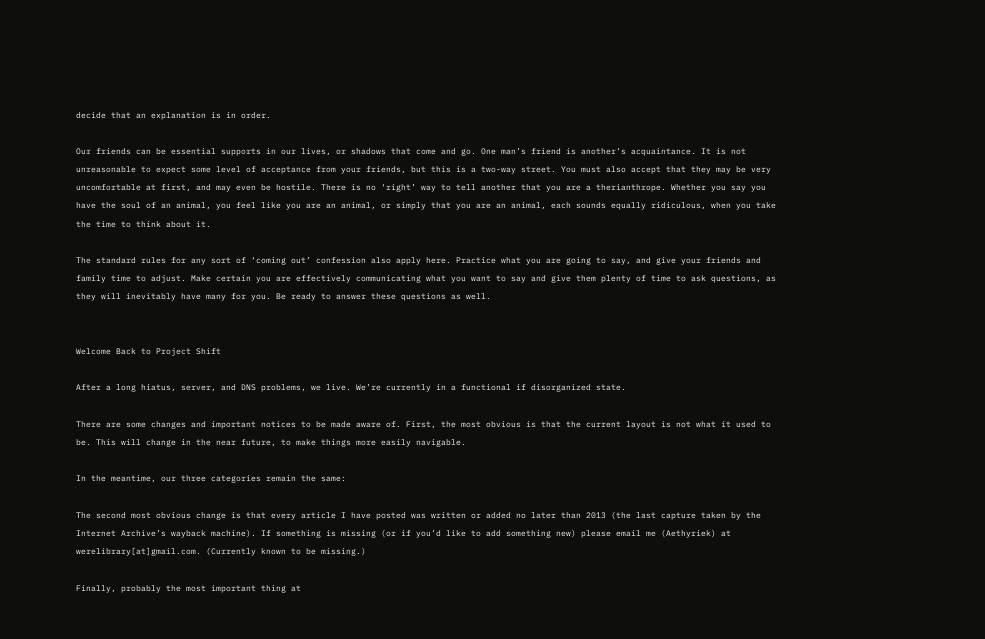decide that an explanation is in order.

Our friends can be essential supports in our lives, or shadows that come and go. One man’s friend is another’s acquaintance. It is not unreasonable to expect some level of acceptance from your friends, but this is a two-way street. You must also accept that they may be very uncomfortable at first, and may even be hostile. There is no ‘right’ way to tell another that you are a therianthrope. Whether you say you have the soul of an animal, you feel like you are an animal, or simply that you are an animal, each sounds equally ridiculous, when you take the time to think about it.

The standard rules for any sort of ‘coming out’ confession also apply here. Practice what you are going to say, and give your friends and family time to adjust. Make certain you are effectively communicating what you want to say and give them plenty of time to ask questions, as they will inevitably have many for you. Be ready to answer these questions as well.


Welcome Back to Project Shift

After a long hiatus, server, and DNS problems, we live. We’re currently in a functional if disorganized state.

There are some changes and important notices to be made aware of. First, the most obvious is that the current layout is not what it used to be. This will change in the near future, to make things more easily navigable.

In the meantime, our three categories remain the same:

The second most obvious change is that every article I have posted was written or added no later than 2013 (the last capture taken by the Internet Archive’s wayback machine). If something is missing (or if you’d like to add something new) please email me (Aethyriek) at werelibrary[at]gmail.com. (Currently known to be missing.)

Finally, probably the most important thing at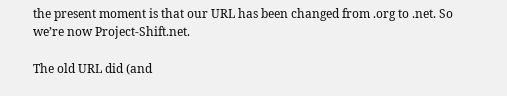the present moment is that our URL has been changed from .org to .net. So we’re now Project-Shift.net.

The old URL did (and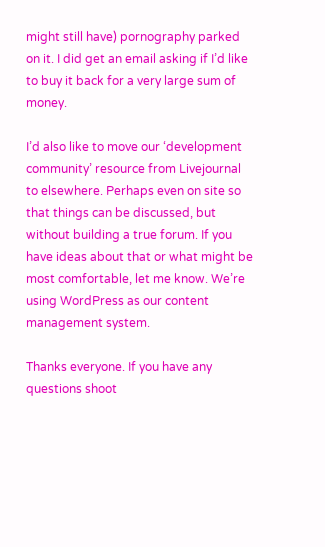might still have) pornography parked on it. I did get an email asking if I’d like to buy it back for a very large sum of money.

I’d also like to move our ‘development community’ resource from Livejournal to elsewhere. Perhaps even on site so that things can be discussed, but without building a true forum. If you have ideas about that or what might be most comfortable, let me know. We’re using WordPress as our content management system.

Thanks everyone. If you have any questions shoot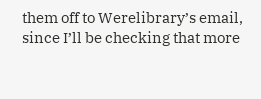them off to Werelibrary’s email, since I’ll be checking that more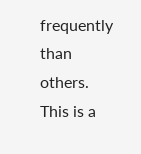frequently than others. This is a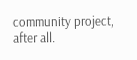community project, after all.